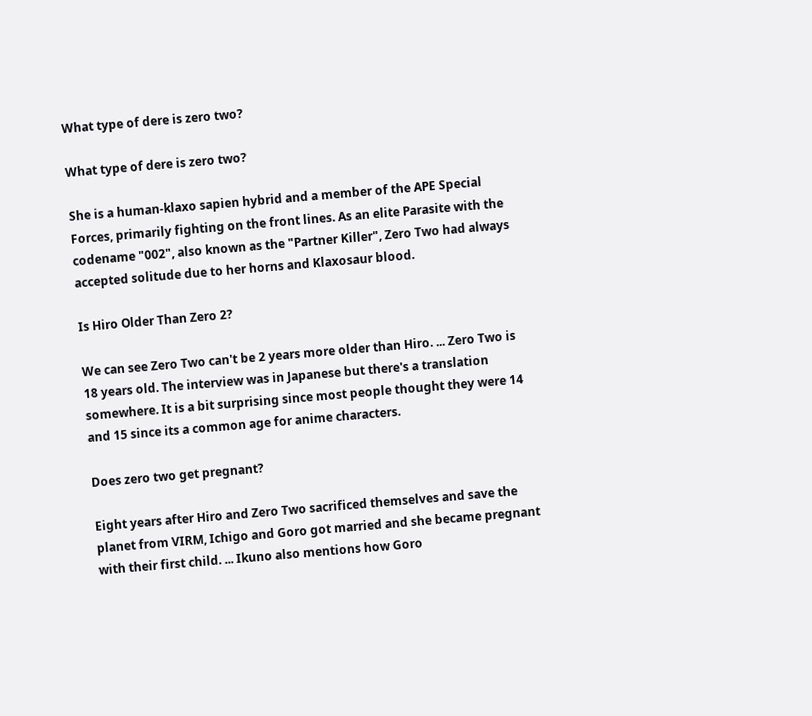What type of dere is zero two?

What type of dere is zero two?

She is a human-klaxo sapien hybrid and a member of the APE Special Forces, primarily fighting on the front lines. As an elite Parasite with the codename "002", also known as the "Partner Killer", Zero Two had always accepted solitude due to her horns and Klaxosaur blood.

Is Hiro Older Than Zero 2?

We can see Zero Two can't be 2 years more older than Hiro. ... Zero Two is 18 years old. The interview was in Japanese but there's a translation somewhere. It is a bit surprising since most people thought they were 14 and 15 since its a common age for anime characters.

Does zero two get pregnant?

Eight years after Hiro and Zero Two sacrificed themselves and save the planet from VIRM, Ichigo and Goro got married and she became pregnant with their first child. ... Ikuno also mentions how Goro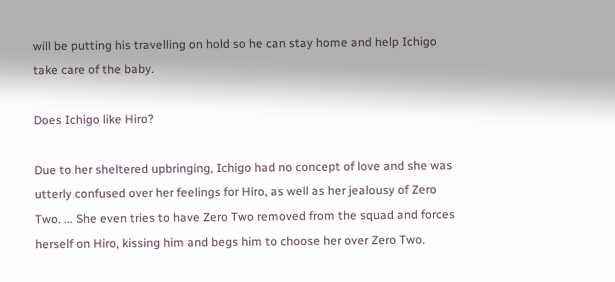will be putting his travelling on hold so he can stay home and help Ichigo take care of the baby.

Does Ichigo like Hiro?

Due to her sheltered upbringing, Ichigo had no concept of love and she was utterly confused over her feelings for Hiro, as well as her jealousy of Zero Two. ... She even tries to have Zero Two removed from the squad and forces herself on Hiro, kissing him and begs him to choose her over Zero Two.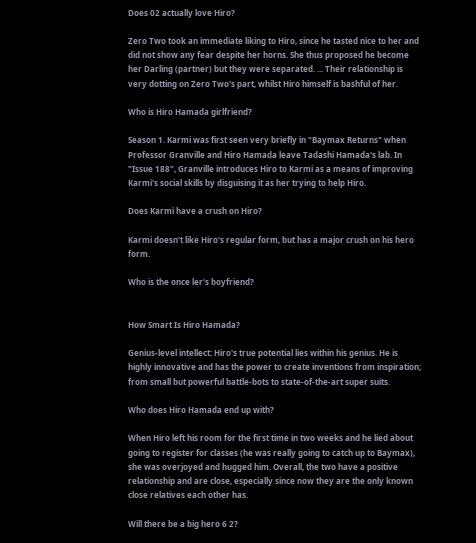Does 02 actually love Hiro?

Zero Two took an immediate liking to Hiro, since he tasted nice to her and did not show any fear despite her horns. She thus proposed he become her Darling (partner) but they were separated. ... Their relationship is very dotting on Zero Two's part, whilst Hiro himself is bashful of her.

Who is Hiro Hamada girlfriend?

Season 1. Karmi was first seen very briefly in "Baymax Returns" when Professor Granville and Hiro Hamada leave Tadashi Hamada's lab. In "Issue 188", Granville introduces Hiro to Karmi as a means of improving Karmi's social skills by disguising it as her trying to help Hiro.

Does Karmi have a crush on Hiro?

Karmi doesn't like Hiro's regular form, but has a major crush on his hero form.

Who is the once ler's boyfriend?


How Smart Is Hiro Hamada?

Genius-level intellect: Hiro's true potential lies within his genius. He is highly innovative and has the power to create inventions from inspiration; from small but powerful battle-bots to state-of-the-art super suits.

Who does Hiro Hamada end up with?

When Hiro left his room for the first time in two weeks and he lied about going to register for classes (he was really going to catch up to Baymax), she was overjoyed and hugged him. Overall, the two have a positive relationship and are close, especially since now they are the only known close relatives each other has.

Will there be a big hero 6 2?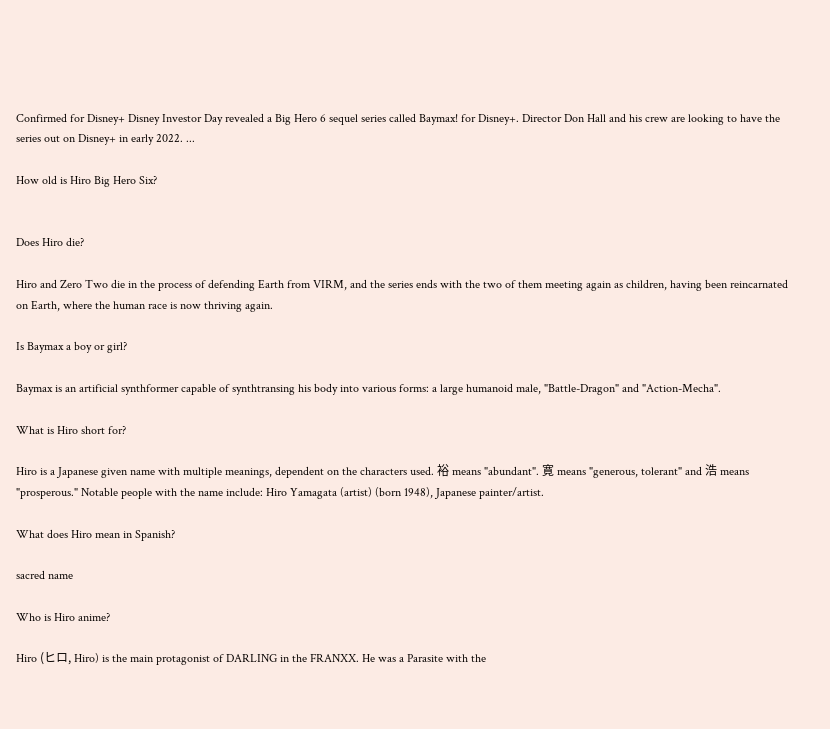Confirmed for Disney+ Disney Investor Day revealed a Big Hero 6 sequel series called Baymax! for Disney+. Director Don Hall and his crew are looking to have the series out on Disney+ in early 2022. ...

How old is Hiro Big Hero Six?


Does Hiro die?

Hiro and Zero Two die in the process of defending Earth from VIRM, and the series ends with the two of them meeting again as children, having been reincarnated on Earth, where the human race is now thriving again.

Is Baymax a boy or girl?

Baymax is an artificial synthformer capable of synthtransing his body into various forms: a large humanoid male, "Battle-Dragon" and "Action-Mecha".

What is Hiro short for?

Hiro is a Japanese given name with multiple meanings, dependent on the characters used. 裕 means "abundant". 寛 means "generous, tolerant" and 浩 means "prosperous." Notable people with the name include: Hiro Yamagata (artist) (born 1948), Japanese painter/artist.

What does Hiro mean in Spanish?

sacred name

Who is Hiro anime?

Hiro (ヒロ, Hiro) is the main protagonist of DARLING in the FRANXX. He was a Parasite with the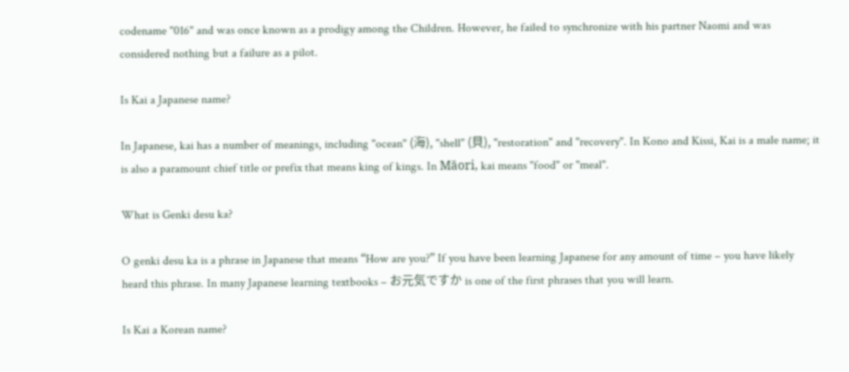codename "016" and was once known as a prodigy among the Children. However, he failed to synchronize with his partner Naomi and was considered nothing but a failure as a pilot.

Is Kai a Japanese name?

In Japanese, kai has a number of meanings, including "ocean" (海), "shell" (貝), "restoration" and "recovery". In Kono and Kissi, Kai is a male name; it is also a paramount chief title or prefix that means king of kings. In Māori, kai means "food" or "meal".

What is Genki desu ka?

O genki desu ka is a phrase in Japanese that means “How are you?” If you have been learning Japanese for any amount of time – you have likely heard this phrase. In many Japanese learning textbooks – お元気ですか is one of the first phrases that you will learn.

Is Kai a Korean name?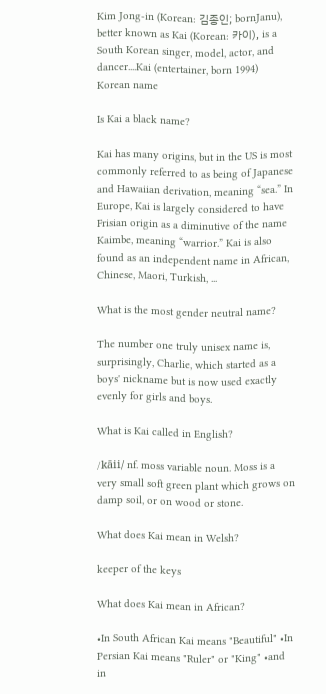Kim Jong-in (Korean: 김종인; bornJanu), better known as Kai (Korean: 카이), is a South Korean singer, model, actor, and dancer....Kai (entertainer, born 1994)
Korean name

Is Kai a black name?

Kai has many origins, but in the US is most commonly referred to as being of Japanese and Hawaiian derivation, meaning “sea.” In Europe, Kai is largely considered to have Frisian origin as a diminutive of the name Kaimbe, meaning “warrior.” Kai is also found as an independent name in African, Chinese, Maori, Turkish, ...

What is the most gender neutral name?

The number one truly unisex name is, surprisingly, Charlie, which started as a boys' nickname but is now used exactly evenly for girls and boys.

What is Kai called in English?

/kāii/ nf. moss variable noun. Moss is a very small soft green plant which grows on damp soil, or on wood or stone.

What does Kai mean in Welsh?

keeper of the keys

What does Kai mean in African?

•In South African Kai means "Beautiful" •In Persian Kai means "Ruler" or "King" •and in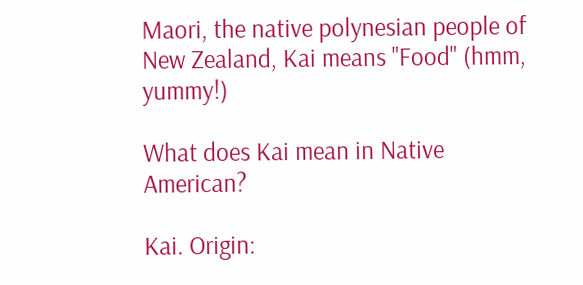Maori, the native polynesian people of New Zealand, Kai means "Food" (hmm, yummy!)

What does Kai mean in Native American?

Kai. Origin: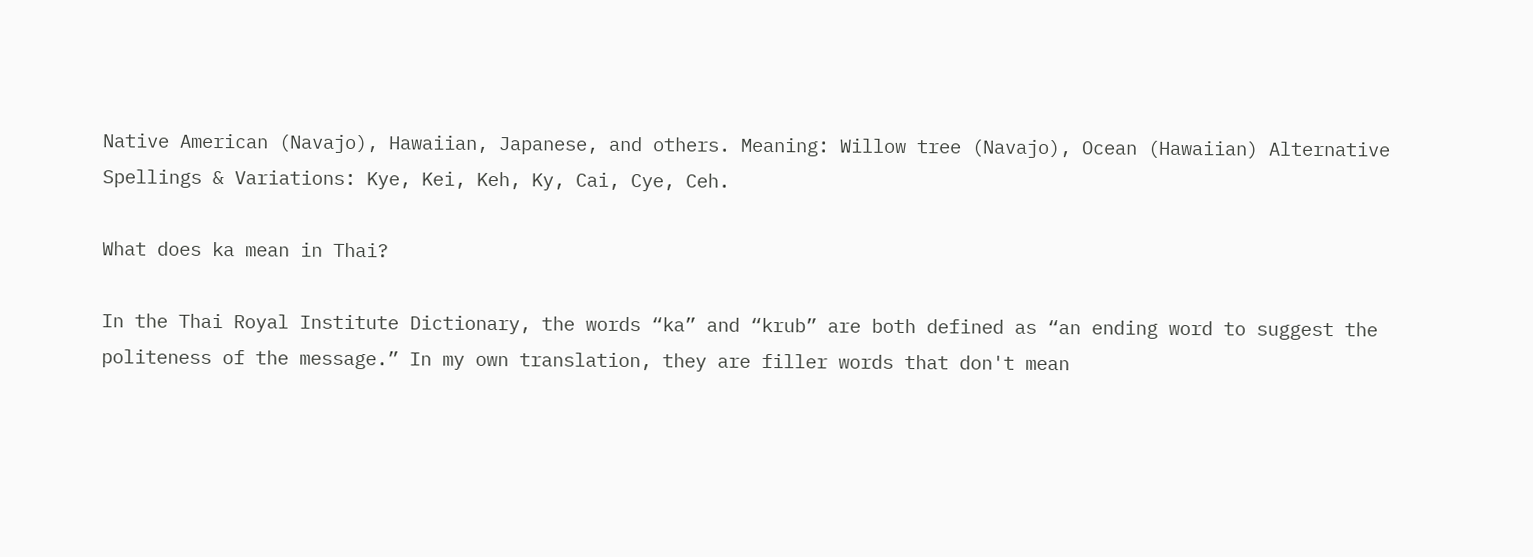Native American (Navajo), Hawaiian, Japanese, and others. Meaning: Willow tree (Navajo), Ocean (Hawaiian) Alternative Spellings & Variations: Kye, Kei, Keh, Ky, Cai, Cye, Ceh.

What does ka mean in Thai?

In the Thai Royal Institute Dictionary, the words “ka” and “krub” are both defined as “an ending word to suggest the politeness of the message.” In my own translation, they are filler words that don't mean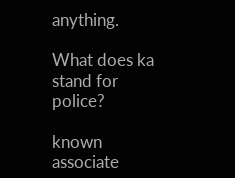anything.

What does ka stand for police?

known associate